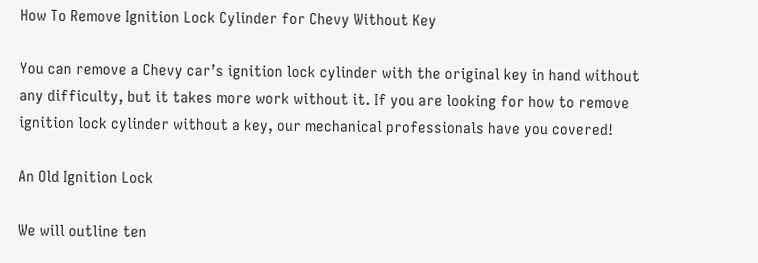How To Remove Ignition Lock Cylinder for Chevy Without Key

You can remove a Chevy car’s ignition lock cylinder with the original key in hand without any difficulty, but it takes more work without it. If you are looking for how to remove ignition lock cylinder without a key, our mechanical professionals have you covered!

An Old Ignition Lock

We will outline ten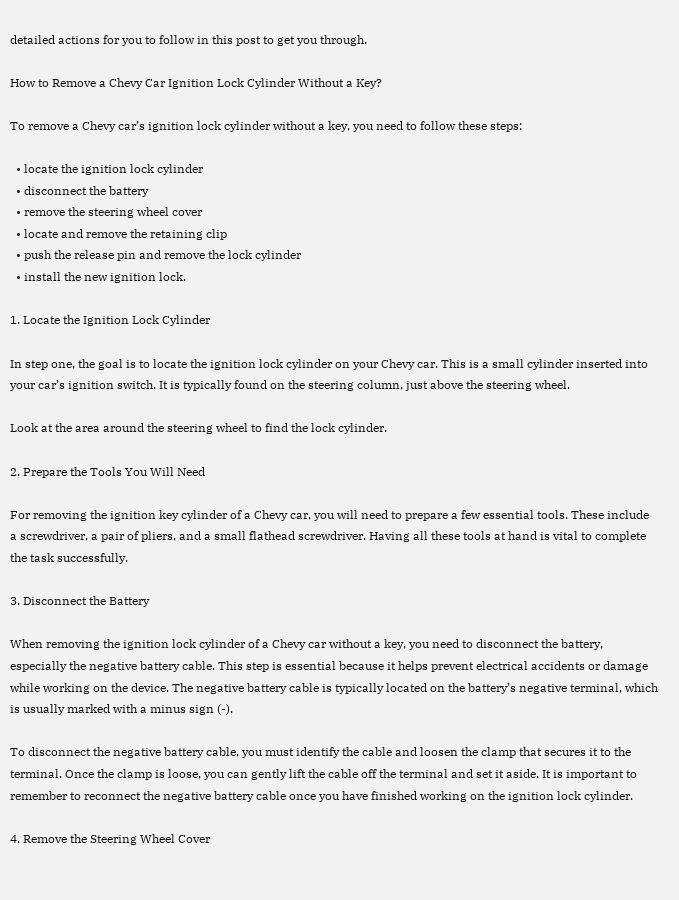detailed actions for you to follow in this post to get you through.

How to Remove a Chevy Car Ignition Lock Cylinder Without a Key?

To remove a Chevy car’s ignition lock cylinder without a key, you need to follow these steps:

  • locate the ignition lock cylinder
  • disconnect the battery
  • remove the steering wheel cover
  • locate and remove the retaining clip
  • push the release pin and remove the lock cylinder
  • install the new ignition lock.

1. Locate the Ignition Lock Cylinder

In step one, the goal is to locate the ignition lock cylinder on your Chevy car. This is a small cylinder inserted into your car’s ignition switch. It is typically found on the steering column, just above the steering wheel.

Look at the area around the steering wheel to find the lock cylinder.

2. Prepare the Tools You Will Need

For removing the ignition key cylinder of a Chevy car, you will need to prepare a few essential tools. These include a screwdriver, a pair of pliers, and a small flathead screwdriver. Having all these tools at hand is vital to complete the task successfully.

3. Disconnect the Battery

When removing the ignition lock cylinder of a Chevy car without a key, you need to disconnect the battery, especially the negative battery cable. This step is essential because it helps prevent electrical accidents or damage while working on the device. The negative battery cable is typically located on the battery’s negative terminal, which is usually marked with a minus sign (-).

To disconnect the negative battery cable, you must identify the cable and loosen the clamp that secures it to the terminal. Once the clamp is loose, you can gently lift the cable off the terminal and set it aside. It is important to remember to reconnect the negative battery cable once you have finished working on the ignition lock cylinder.

4. Remove the Steering Wheel Cover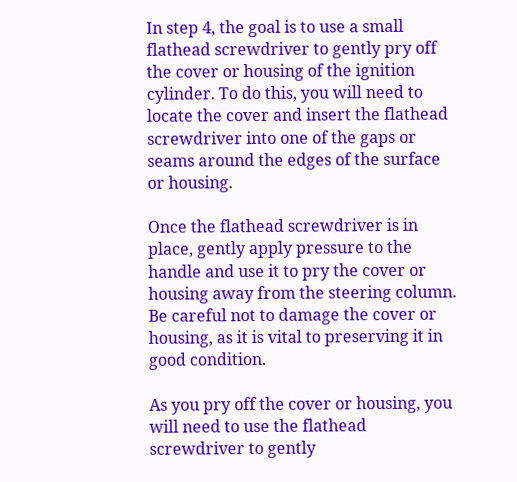In step 4, the goal is to use a small flathead screwdriver to gently pry off the cover or housing of the ignition cylinder. To do this, you will need to locate the cover and insert the flathead screwdriver into one of the gaps or seams around the edges of the surface or housing.

Once the flathead screwdriver is in place, gently apply pressure to the handle and use it to pry the cover or housing away from the steering column. Be careful not to damage the cover or housing, as it is vital to preserving it in good condition.

As you pry off the cover or housing, you will need to use the flathead screwdriver to gently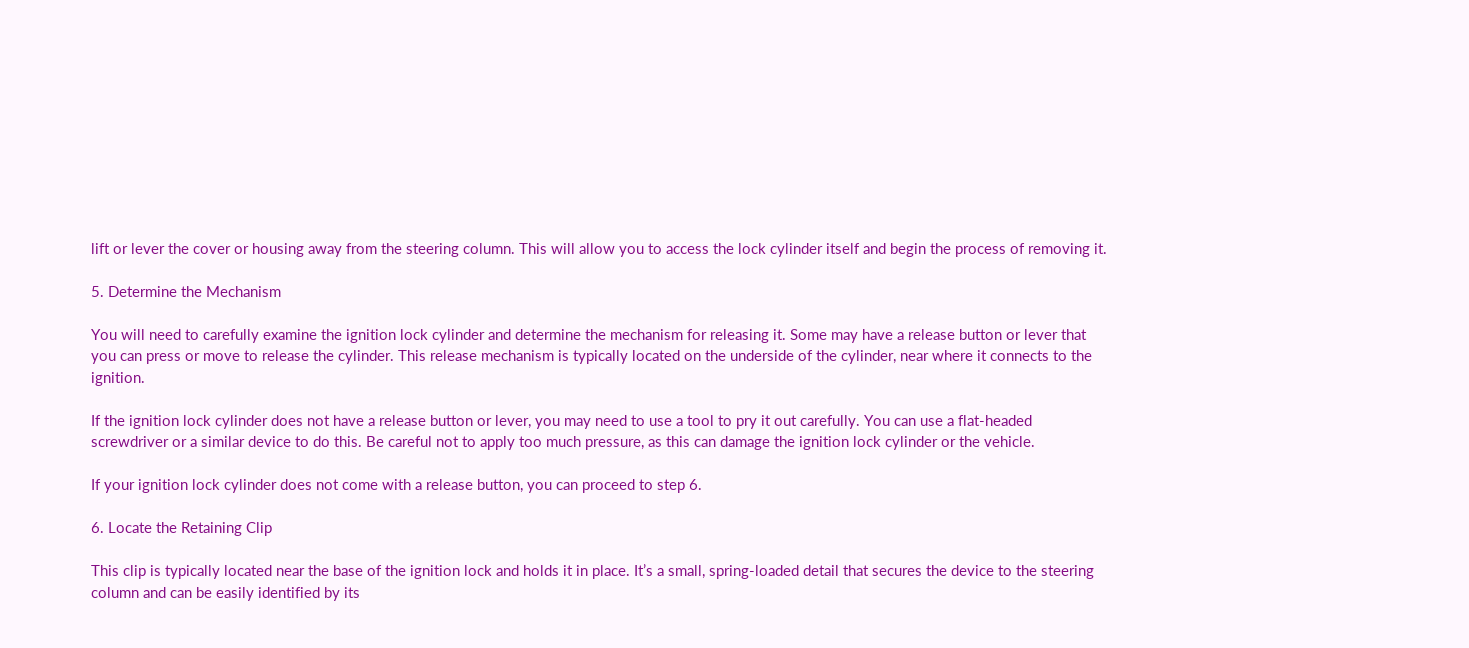lift or lever the cover or housing away from the steering column. This will allow you to access the lock cylinder itself and begin the process of removing it.

5. Determine the Mechanism

You will need to carefully examine the ignition lock cylinder and determine the mechanism for releasing it. Some may have a release button or lever that you can press or move to release the cylinder. This release mechanism is typically located on the underside of the cylinder, near where it connects to the ignition.

If the ignition lock cylinder does not have a release button or lever, you may need to use a tool to pry it out carefully. You can use a flat-headed screwdriver or a similar device to do this. Be careful not to apply too much pressure, as this can damage the ignition lock cylinder or the vehicle.

If your ignition lock cylinder does not come with a release button, you can proceed to step 6.

6. Locate the Retaining Clip

This clip is typically located near the base of the ignition lock and holds it in place. It’s a small, spring-loaded detail that secures the device to the steering column and can be easily identified by its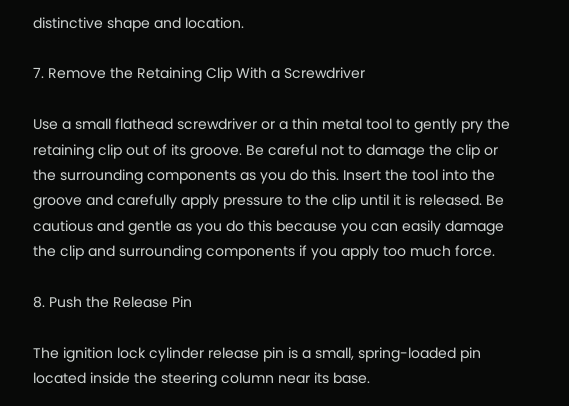distinctive shape and location.

7. Remove the Retaining Clip With a Screwdriver

Use a small flathead screwdriver or a thin metal tool to gently pry the retaining clip out of its groove. Be careful not to damage the clip or the surrounding components as you do this. Insert the tool into the groove and carefully apply pressure to the clip until it is released. Be cautious and gentle as you do this because you can easily damage the clip and surrounding components if you apply too much force.

8. Push the Release Pin

The ignition lock cylinder release pin is a small, spring-loaded pin located inside the steering column near its base.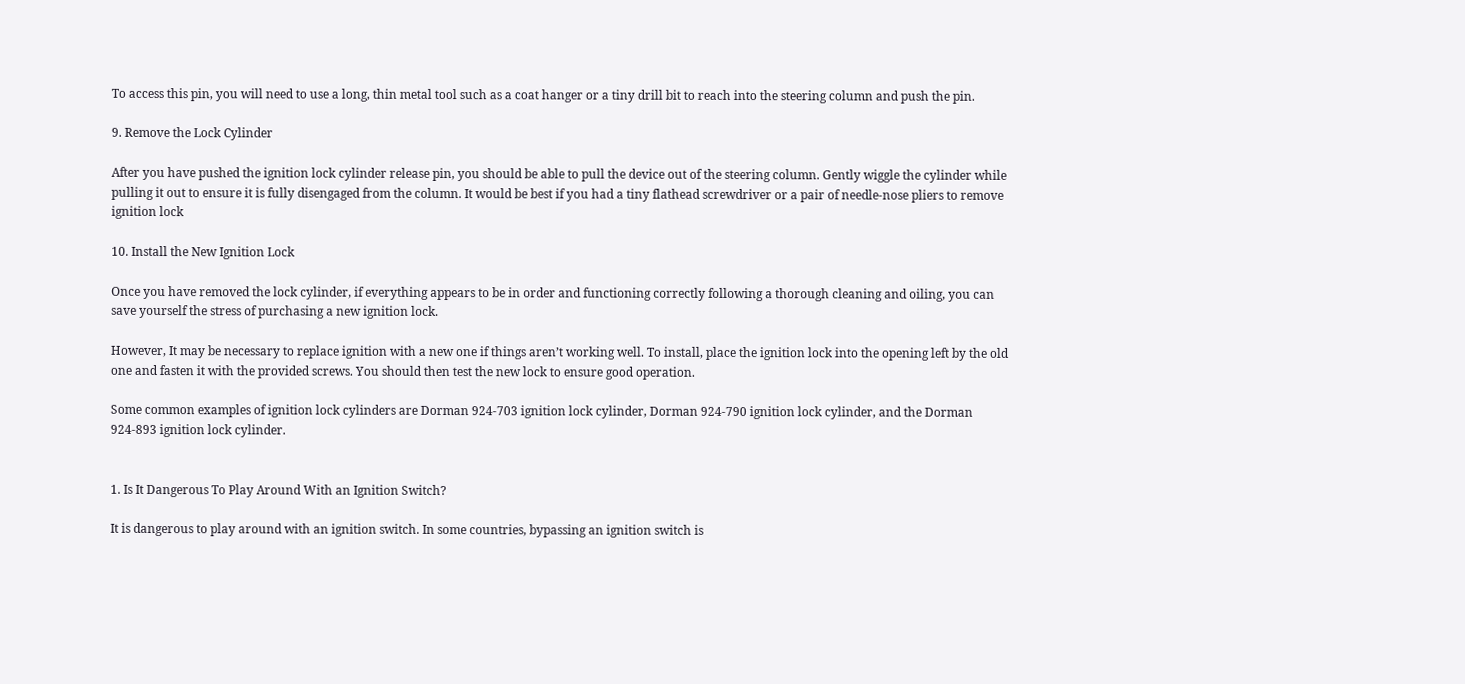To access this pin, you will need to use a long, thin metal tool such as a coat hanger or a tiny drill bit to reach into the steering column and push the pin.

9. Remove the Lock Cylinder

After you have pushed the ignition lock cylinder release pin, you should be able to pull the device out of the steering column. Gently wiggle the cylinder while pulling it out to ensure it is fully disengaged from the column. It would be best if you had a tiny flathead screwdriver or a pair of needle-nose pliers to remove ignition lock

10. Install the New Ignition Lock

Once you have removed the lock cylinder, if everything appears to be in order and functioning correctly following a thorough cleaning and oiling, you can save yourself the stress of purchasing a new ignition lock.

However, It may be necessary to replace ignition with a new one if things aren’t working well. To install, place the ignition lock into the opening left by the old one and fasten it with the provided screws. You should then test the new lock to ensure good operation.

Some common examples of ignition lock cylinders are Dorman 924-703 ignition lock cylinder, Dorman 924-790 ignition lock cylinder, and the Dorman 924-893 ignition lock cylinder.


1. Is It Dangerous To Play Around With an Ignition Switch?

It is dangerous to play around with an ignition switch. In some countries, bypassing an ignition switch is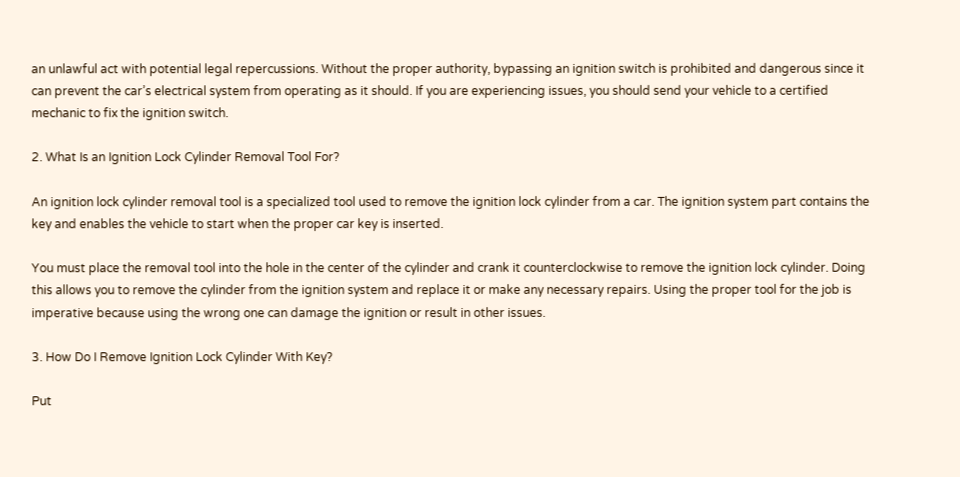an unlawful act with potential legal repercussions. Without the proper authority, bypassing an ignition switch is prohibited and dangerous since it can prevent the car’s electrical system from operating as it should. If you are experiencing issues, you should send your vehicle to a certified mechanic to fix the ignition switch.

2. What Is an Ignition Lock Cylinder Removal Tool For?

An ignition lock cylinder removal tool is a specialized tool used to remove the ignition lock cylinder from a car. The ignition system part contains the key and enables the vehicle to start when the proper car key is inserted.

You must place the removal tool into the hole in the center of the cylinder and crank it counterclockwise to remove the ignition lock cylinder. Doing this allows you to remove the cylinder from the ignition system and replace it or make any necessary repairs. Using the proper tool for the job is imperative because using the wrong one can damage the ignition or result in other issues.

3. How Do I Remove Ignition Lock Cylinder With Key?

Put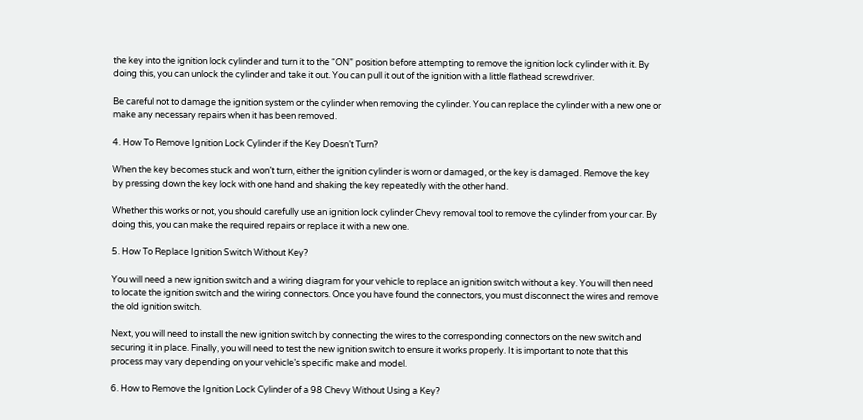the key into the ignition lock cylinder and turn it to the “ON” position before attempting to remove the ignition lock cylinder with it. By doing this, you can unlock the cylinder and take it out. You can pull it out of the ignition with a little flathead screwdriver.

Be careful not to damage the ignition system or the cylinder when removing the cylinder. You can replace the cylinder with a new one or make any necessary repairs when it has been removed.

4. How To Remove Ignition Lock Cylinder if the Key Doesn’t Turn?

When the key becomes stuck and won’t turn, either the ignition cylinder is worn or damaged, or the key is damaged. Remove the key by pressing down the key lock with one hand and shaking the key repeatedly with the other hand.

Whether this works or not, you should carefully use an ignition lock cylinder Chevy removal tool to remove the cylinder from your car. By doing this, you can make the required repairs or replace it with a new one.

5. How To Replace Ignition Switch Without Key?

You will need a new ignition switch and a wiring diagram for your vehicle to replace an ignition switch without a key. You will then need to locate the ignition switch and the wiring connectors. Once you have found the connectors, you must disconnect the wires and remove the old ignition switch.

Next, you will need to install the new ignition switch by connecting the wires to the corresponding connectors on the new switch and securing it in place. Finally, you will need to test the new ignition switch to ensure it works properly. It is important to note that this process may vary depending on your vehicle’s specific make and model.

6. How to Remove the Ignition Lock Cylinder of a 98 Chevy Without Using a Key?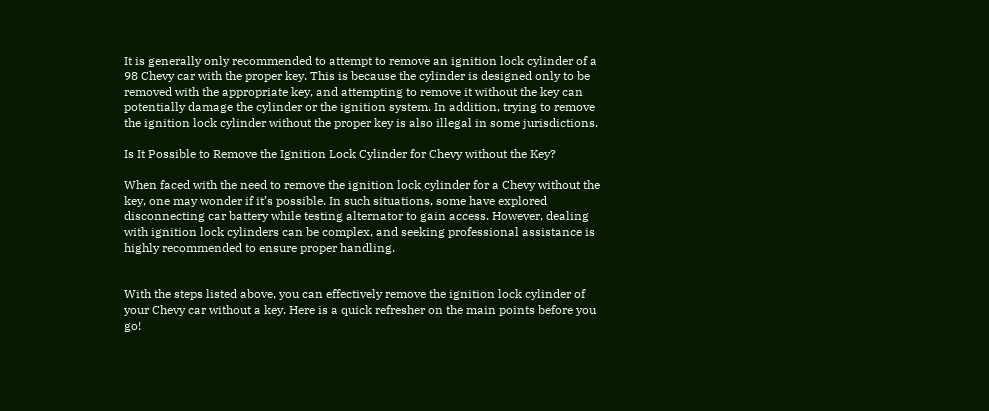It is generally only recommended to attempt to remove an ignition lock cylinder of a 98 Chevy car with the proper key. This is because the cylinder is designed only to be removed with the appropriate key, and attempting to remove it without the key can potentially damage the cylinder or the ignition system. In addition, trying to remove the ignition lock cylinder without the proper key is also illegal in some jurisdictions.

Is It Possible to Remove the Ignition Lock Cylinder for Chevy without the Key?

When faced with the need to remove the ignition lock cylinder for a Chevy without the key, one may wonder if it’s possible. In such situations, some have explored disconnecting car battery while testing alternator to gain access. However, dealing with ignition lock cylinders can be complex, and seeking professional assistance is highly recommended to ensure proper handling.


With the steps listed above, you can effectively remove the ignition lock cylinder of your Chevy car without a key. Here is a quick refresher on the main points before you go!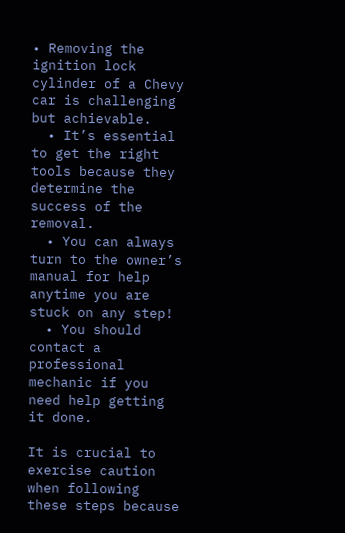• Removing the ignition lock cylinder of a Chevy car is challenging but achievable.
  • It’s essential to get the right tools because they determine the success of the removal.
  • You can always turn to the owner’s manual for help anytime you are stuck on any step!
  • You should contact a professional mechanic if you need help getting it done.

It is crucial to exercise caution when following these steps because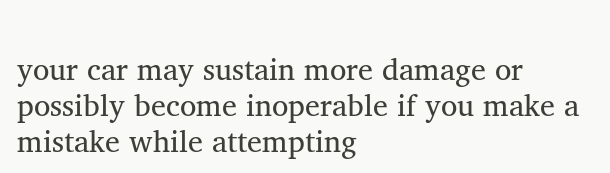your car may sustain more damage or possibly become inoperable if you make a mistake while attempting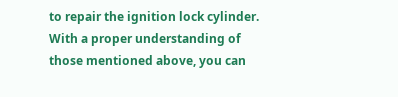to repair the ignition lock cylinder. With a proper understanding of those mentioned above, you can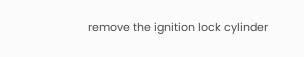remove the ignition lock cylinder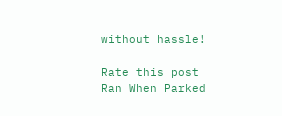without hassle!

Rate this post
Ran When Parked